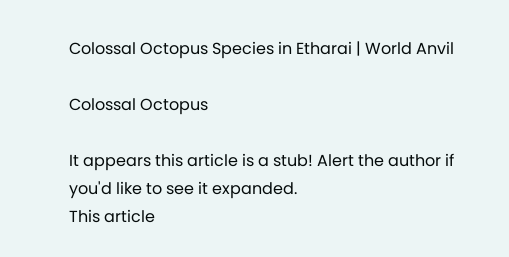Colossal Octopus Species in Etharai | World Anvil

Colossal Octopus

It appears this article is a stub! Alert the author if you'd like to see it expanded.
This article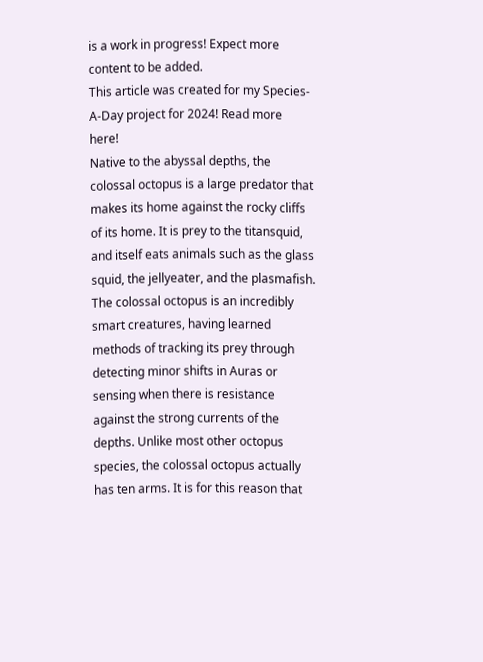is a work in progress! Expect more content to be added.
This article was created for my Species-A-Day project for 2024! Read more here!
Native to the abyssal depths, the colossal octopus is a large predator that makes its home against the rocky cliffs of its home. It is prey to the titansquid, and itself eats animals such as the glass squid, the jellyeater, and the plasmafish. The colossal octopus is an incredibly smart creatures, having learned methods of tracking its prey through detecting minor shifts in Auras or sensing when there is resistance against the strong currents of the depths. Unlike most other octopus species, the colossal octopus actually has ten arms. It is for this reason that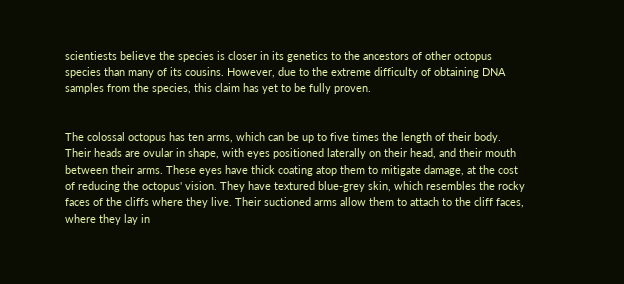scientiests believe the species is closer in its genetics to the ancestors of other octopus species than many of its cousins. However, due to the extreme difficulty of obtaining DNA samples from the species, this claim has yet to be fully proven.


The colossal octopus has ten arms, which can be up to five times the length of their body. Their heads are ovular in shape, with eyes positioned laterally on their head, and their mouth between their arms. These eyes have thick coating atop them to mitigate damage, at the cost of reducing the octopus' vision. They have textured blue-grey skin, which resembles the rocky faces of the cliffs where they live. Their suctioned arms allow them to attach to the cliff faces, where they lay in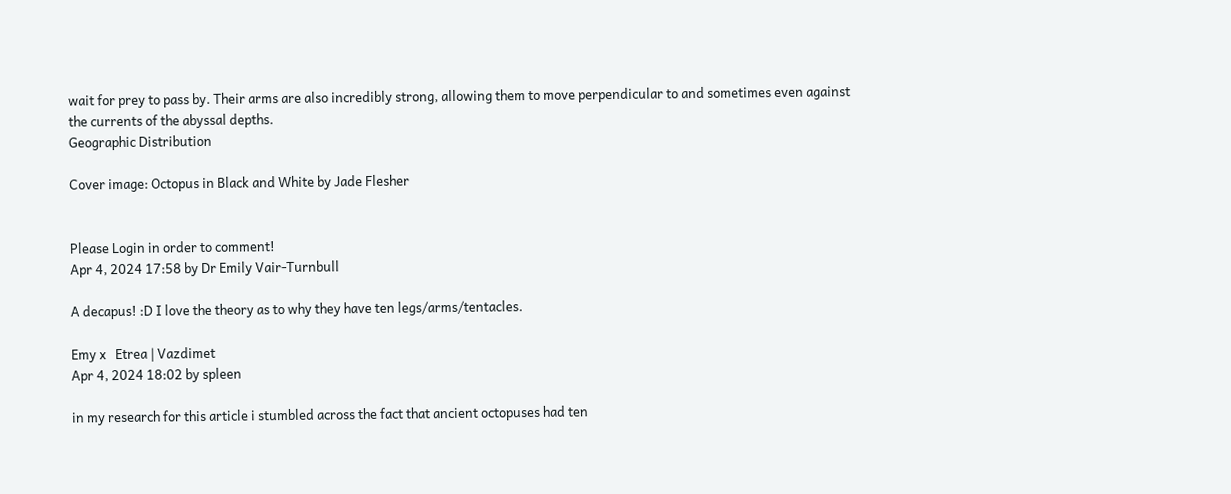wait for prey to pass by. Their arms are also incredibly strong, allowing them to move perpendicular to and sometimes even against the currents of the abyssal depths.
Geographic Distribution

Cover image: Octopus in Black and White by Jade Flesher


Please Login in order to comment!
Apr 4, 2024 17:58 by Dr Emily Vair-Turnbull

A decapus! :D I love the theory as to why they have ten legs/arms/tentacles.

Emy x   Etrea | Vazdimet
Apr 4, 2024 18:02 by spleen

in my research for this article i stumbled across the fact that ancient octopuses had ten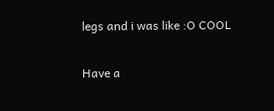legs and i was like :O COOL

Have a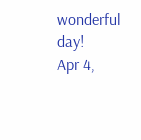wonderful day!
Apr 4,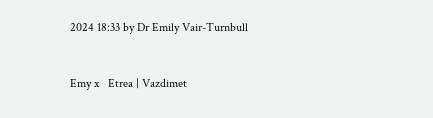2024 18:33 by Dr Emily Vair-Turnbull


Emy x   Etrea | Vazdimet